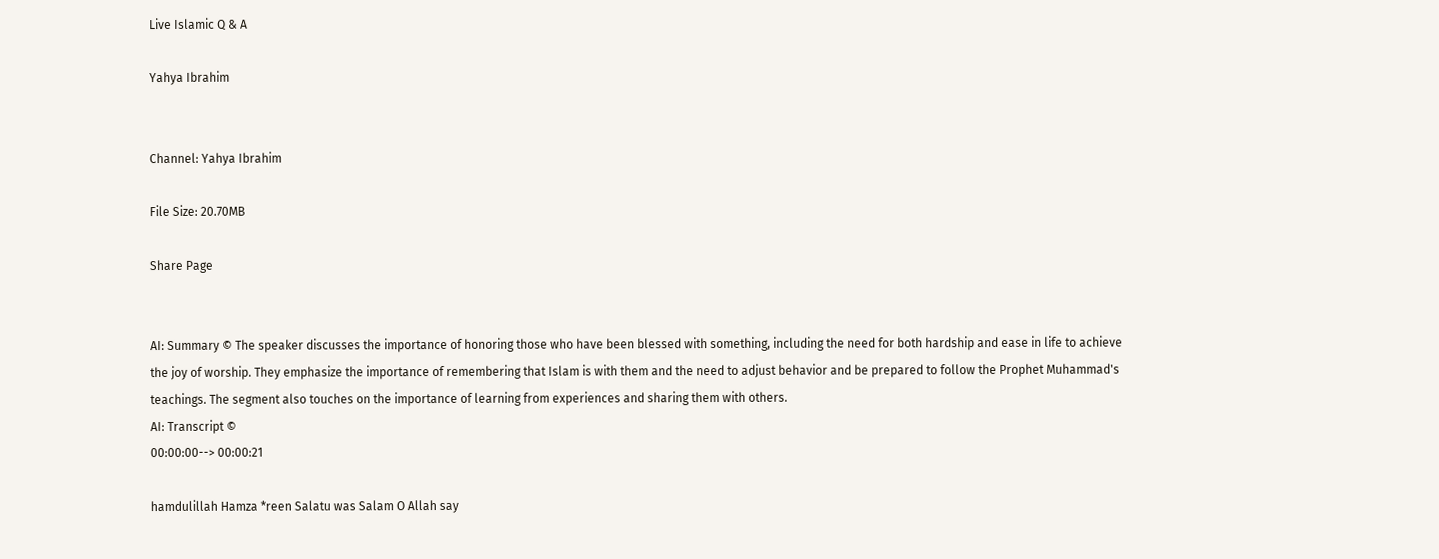Live Islamic Q & A

Yahya Ibrahim


Channel: Yahya Ibrahim

File Size: 20.70MB

Share Page


AI: Summary © The speaker discusses the importance of honoring those who have been blessed with something, including the need for both hardship and ease in life to achieve the joy of worship. They emphasize the importance of remembering that Islam is with them and the need to adjust behavior and be prepared to follow the Prophet Muhammad's teachings. The segment also touches on the importance of learning from experiences and sharing them with others.
AI: Transcript ©
00:00:00--> 00:00:21

hamdulillah Hamza *reen Salatu was Salam O Allah say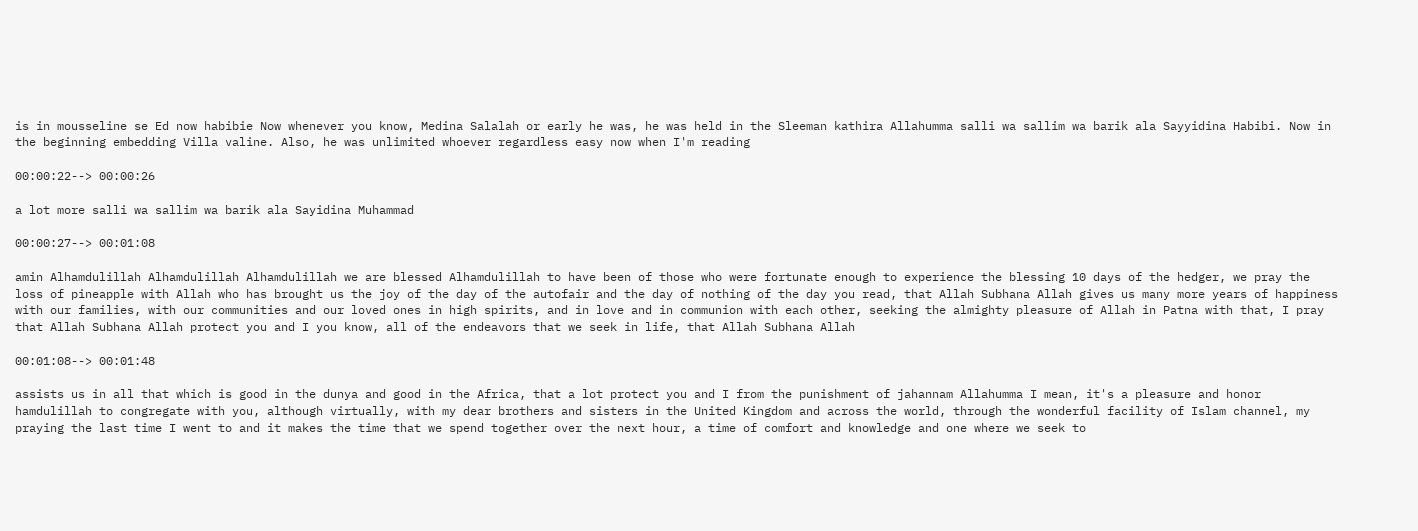is in mousseline se Ed now habibie Now whenever you know, Medina Salalah or early he was, he was held in the Sleeman kathira Allahumma salli wa sallim wa barik ala Sayyidina Habibi. Now in the beginning embedding Villa valine. Also, he was unlimited whoever regardless easy now when I'm reading

00:00:22--> 00:00:26

a lot more salli wa sallim wa barik ala Sayidina Muhammad

00:00:27--> 00:01:08

amin Alhamdulillah Alhamdulillah Alhamdulillah we are blessed Alhamdulillah to have been of those who were fortunate enough to experience the blessing 10 days of the hedger, we pray the loss of pineapple with Allah who has brought us the joy of the day of the autofair and the day of nothing of the day you read, that Allah Subhana Allah gives us many more years of happiness with our families, with our communities and our loved ones in high spirits, and in love and in communion with each other, seeking the almighty pleasure of Allah in Patna with that, I pray that Allah Subhana Allah protect you and I you know, all of the endeavors that we seek in life, that Allah Subhana Allah

00:01:08--> 00:01:48

assists us in all that which is good in the dunya and good in the Africa, that a lot protect you and I from the punishment of jahannam Allahumma I mean, it's a pleasure and honor hamdulillah to congregate with you, although virtually, with my dear brothers and sisters in the United Kingdom and across the world, through the wonderful facility of Islam channel, my praying the last time I went to and it makes the time that we spend together over the next hour, a time of comfort and knowledge and one where we seek to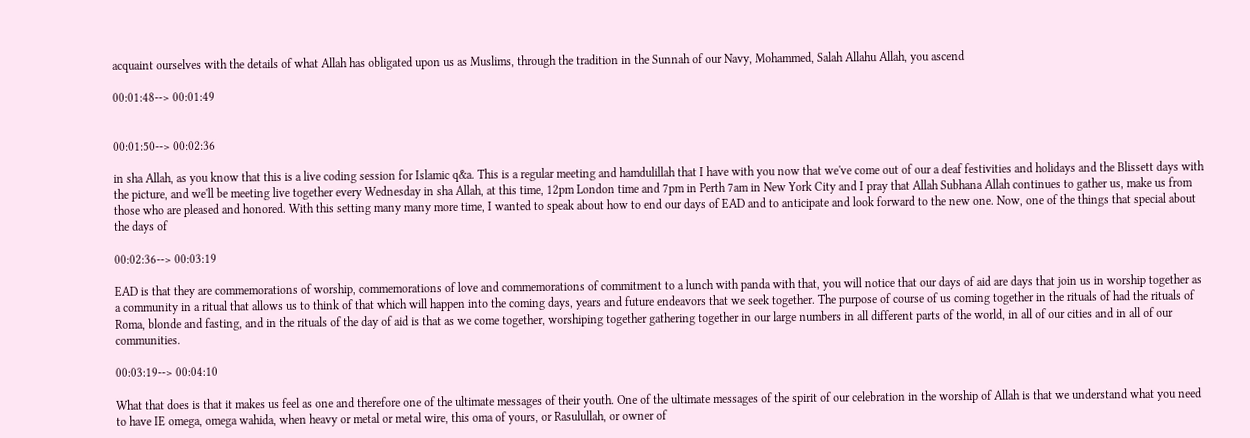acquaint ourselves with the details of what Allah has obligated upon us as Muslims, through the tradition in the Sunnah of our Navy, Mohammed, Salah Allahu Allah, you ascend

00:01:48--> 00:01:49


00:01:50--> 00:02:36

in sha Allah, as you know that this is a live coding session for Islamic q&a. This is a regular meeting and hamdulillah that I have with you now that we've come out of our a deaf festivities and holidays and the Blissett days with the picture, and we'll be meeting live together every Wednesday in sha Allah, at this time, 12pm London time and 7pm in Perth 7am in New York City and I pray that Allah Subhana Allah continues to gather us, make us from those who are pleased and honored. With this setting many many more time, I wanted to speak about how to end our days of EAD and to anticipate and look forward to the new one. Now, one of the things that special about the days of

00:02:36--> 00:03:19

EAD is that they are commemorations of worship, commemorations of love and commemorations of commitment to a lunch with panda with that, you will notice that our days of aid are days that join us in worship together as a community in a ritual that allows us to think of that which will happen into the coming days, years and future endeavors that we seek together. The purpose of course of us coming together in the rituals of had the rituals of Roma, blonde and fasting, and in the rituals of the day of aid is that as we come together, worshiping together gathering together in our large numbers in all different parts of the world, in all of our cities and in all of our communities.

00:03:19--> 00:04:10

What that does is that it makes us feel as one and therefore one of the ultimate messages of their youth. One of the ultimate messages of the spirit of our celebration in the worship of Allah is that we understand what you need to have IE omega, omega wahida, when heavy or metal or metal wire, this oma of yours, or Rasulullah, or owner of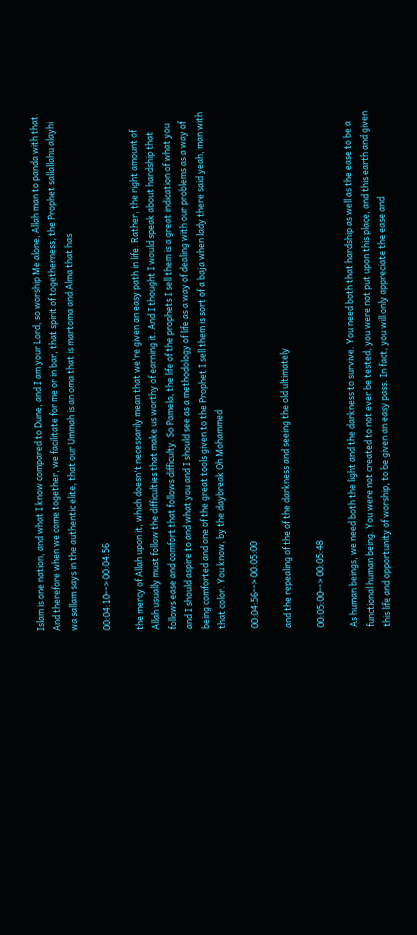Islam is one nation, and what I know compared to Dune, and I am your Lord, so worship Me alone, Allah man to panda with that. And therefore when we come together, we facilitate for me or in bar, that spirit of togetherness, the Prophet sallallahu alayhi wa sallam says in the authentic elite, that our Ummah is an oma that is martoma and Alma that has

00:04:10--> 00:04:56

the mercy of Allah upon it, which doesn't necessarily mean that we're given an easy path in life. Rather, the right amount of Allah usually must follow the difficulties that make us worthy of earning it. And I thought I would speak about hardship that follows ease and comfort that follows difficulty. So Pamela, the life of the prophets I sell them is a great indication of what you and I should aspire to and what you and I should see as a methodology of life as a way of dealing with our problems as a way of being comforted and one of the great tools given to the Prophet I sell them is sort of a baja when lady there said yeah, man with that color. You know, by the daybreak Oh Mohammed

00:04:56--> 00:05:00

and the repealing of the of the darkness and seeing the old ultimately

00:05:00--> 00:05:48

As human beings, we need both the light and the darkness to survive. You need both that hardship as well as the ease to be a functional human being. You were not created to not ever be tested, you were not put upon this place, and this earth and given this life and opportunity of worship, to be given an easy pass. In fact, you will only appreciate the ease and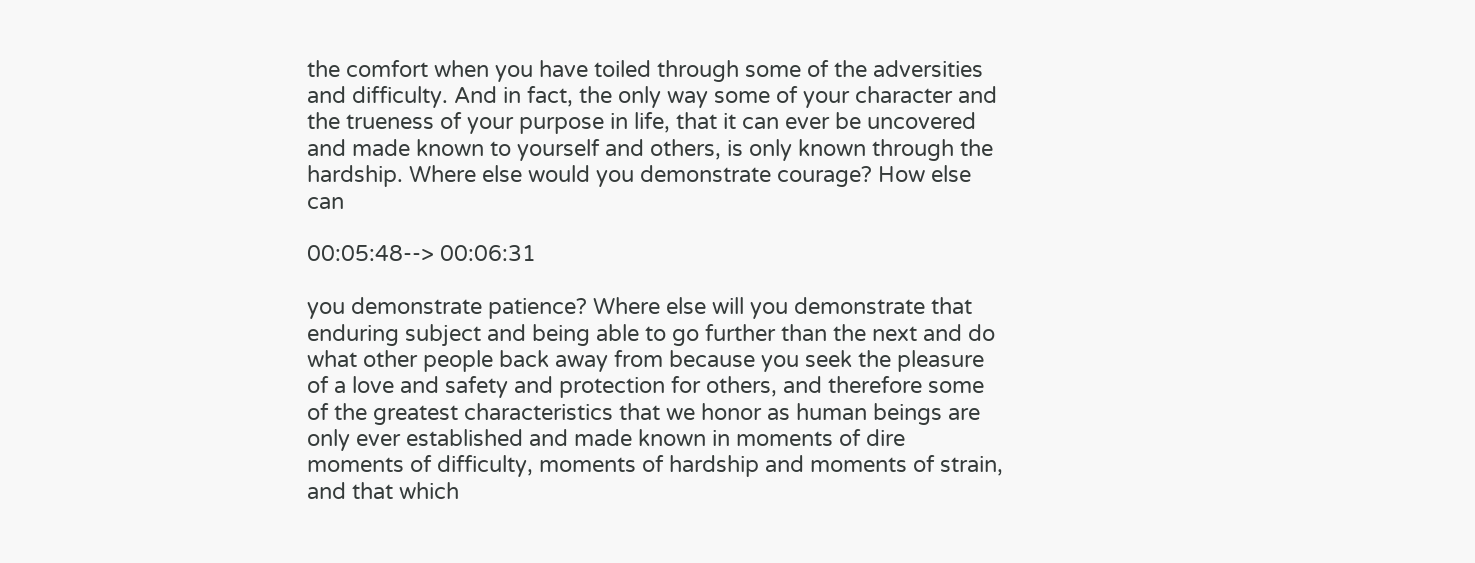the comfort when you have toiled through some of the adversities and difficulty. And in fact, the only way some of your character and the trueness of your purpose in life, that it can ever be uncovered and made known to yourself and others, is only known through the hardship. Where else would you demonstrate courage? How else can

00:05:48--> 00:06:31

you demonstrate patience? Where else will you demonstrate that enduring subject and being able to go further than the next and do what other people back away from because you seek the pleasure of a love and safety and protection for others, and therefore some of the greatest characteristics that we honor as human beings are only ever established and made known in moments of dire moments of difficulty, moments of hardship and moments of strain, and that which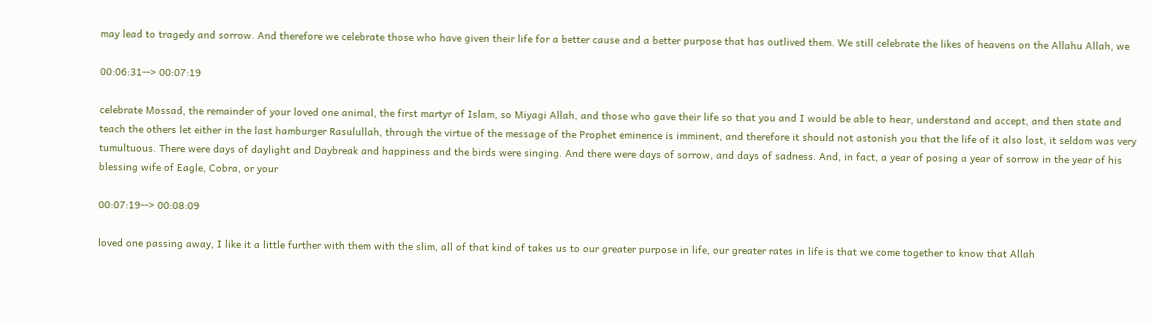may lead to tragedy and sorrow. And therefore we celebrate those who have given their life for a better cause and a better purpose that has outlived them. We still celebrate the likes of heavens on the Allahu Allah, we

00:06:31--> 00:07:19

celebrate Mossad, the remainder of your loved one animal, the first martyr of Islam, so Miyagi Allah, and those who gave their life so that you and I would be able to hear, understand and accept, and then state and teach the others let either in the last hamburger Rasulullah, through the virtue of the message of the Prophet eminence is imminent, and therefore it should not astonish you that the life of it also lost, it seldom was very tumultuous. There were days of daylight and Daybreak and happiness and the birds were singing. And there were days of sorrow, and days of sadness. And, in fact, a year of posing a year of sorrow in the year of his blessing wife of Eagle, Cobra, or your

00:07:19--> 00:08:09

loved one passing away, I like it a little further with them with the slim, all of that kind of takes us to our greater purpose in life, our greater rates in life is that we come together to know that Allah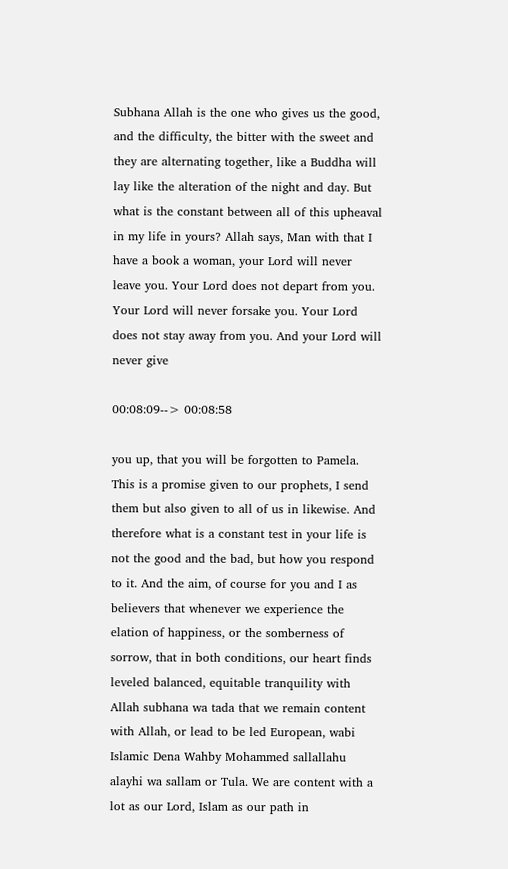Subhana Allah is the one who gives us the good, and the difficulty, the bitter with the sweet and they are alternating together, like a Buddha will lay like the alteration of the night and day. But what is the constant between all of this upheaval in my life in yours? Allah says, Man with that I have a book a woman, your Lord will never leave you. Your Lord does not depart from you. Your Lord will never forsake you. Your Lord does not stay away from you. And your Lord will never give

00:08:09--> 00:08:58

you up, that you will be forgotten to Pamela. This is a promise given to our prophets, I send them but also given to all of us in likewise. And therefore what is a constant test in your life is not the good and the bad, but how you respond to it. And the aim, of course for you and I as believers that whenever we experience the elation of happiness, or the somberness of sorrow, that in both conditions, our heart finds leveled balanced, equitable tranquility with Allah subhana wa tada that we remain content with Allah, or lead to be led European, wabi Islamic Dena Wahby Mohammed sallallahu alayhi wa sallam or Tula. We are content with a lot as our Lord, Islam as our path in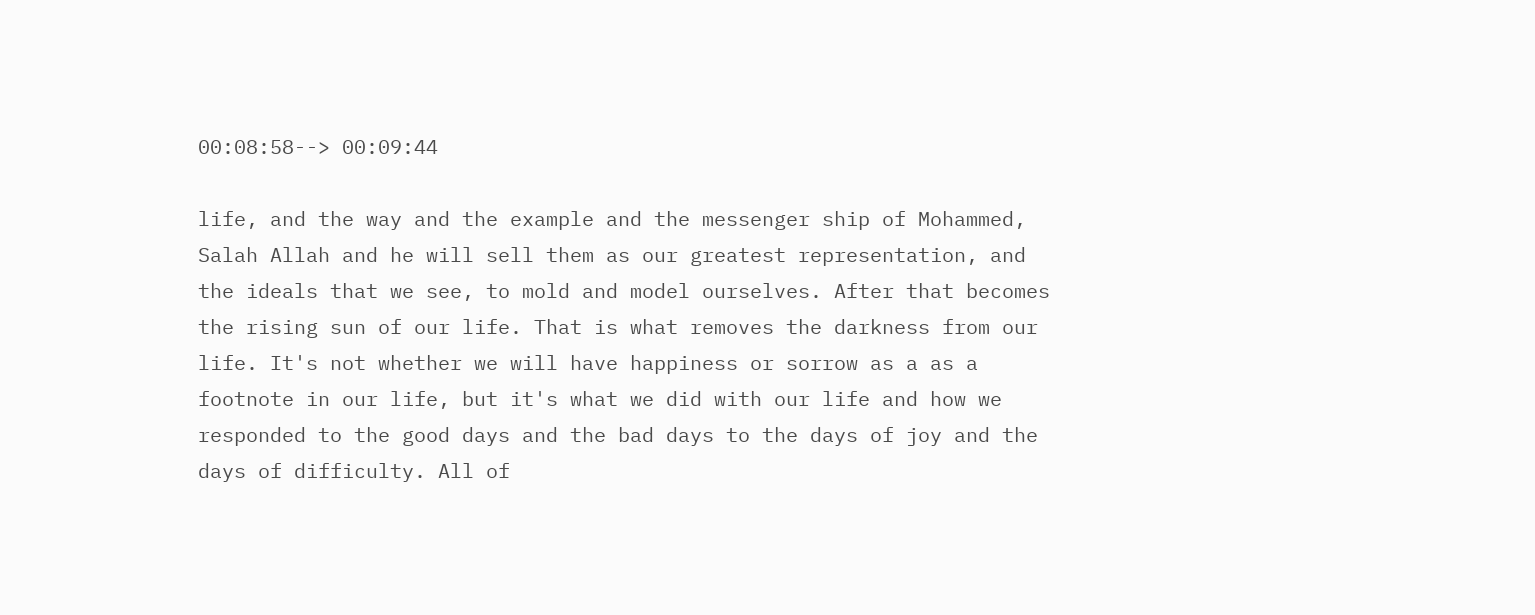00:08:58--> 00:09:44

life, and the way and the example and the messenger ship of Mohammed, Salah Allah and he will sell them as our greatest representation, and the ideals that we see, to mold and model ourselves. After that becomes the rising sun of our life. That is what removes the darkness from our life. It's not whether we will have happiness or sorrow as a as a footnote in our life, but it's what we did with our life and how we responded to the good days and the bad days to the days of joy and the days of difficulty. All of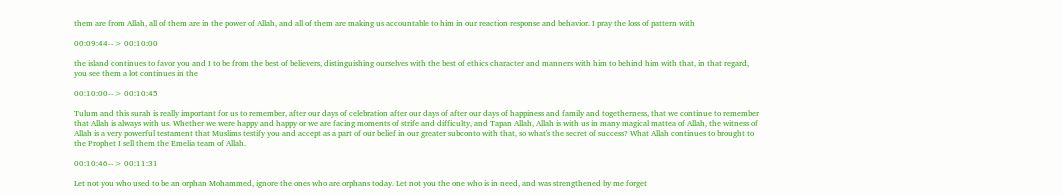them are from Allah, all of them are in the power of Allah, and all of them are making us accountable to him in our reaction response and behavior. I pray the loss of pattern with

00:09:44--> 00:10:00

the island continues to favor you and I to be from the best of believers, distinguishing ourselves with the best of ethics character and manners with him to behind him with that, in that regard, you see them a lot continues in the

00:10:00--> 00:10:45

Tulum and this surah is really important for us to remember, after our days of celebration after our days of after our days of happiness and family and togetherness, that we continue to remember that Allah is always with us. Whether we were happy and happy or we are facing moments of strife and difficulty, and Tapan Allah, Allah is with us in many magical mattea of Allah, the witness of Allah is a very powerful testament that Muslims testify you and accept as a part of our belief in our greater subconto with that, so what's the secret of success? What Allah continues to brought to the Prophet I sell them the Emelia team of Allah.

00:10:46--> 00:11:31

Let not you who used to be an orphan Mohammed, ignore the ones who are orphans today. Let not you the one who is in need, and was strengthened by me forget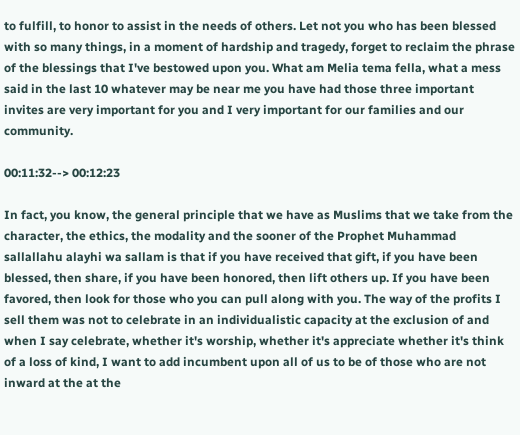to fulfill, to honor to assist in the needs of others. Let not you who has been blessed with so many things, in a moment of hardship and tragedy, forget to reclaim the phrase of the blessings that I've bestowed upon you. What am Melia tema fella, what a mess said in the last 10 whatever may be near me you have had those three important invites are very important for you and I very important for our families and our community.

00:11:32--> 00:12:23

In fact, you know, the general principle that we have as Muslims that we take from the character, the ethics, the modality and the sooner of the Prophet Muhammad sallallahu alayhi wa sallam is that if you have received that gift, if you have been blessed, then share, if you have been honored, then lift others up. If you have been favored, then look for those who you can pull along with you. The way of the profits I sell them was not to celebrate in an individualistic capacity at the exclusion of and when I say celebrate, whether it's worship, whether it's appreciate whether it's think of a loss of kind, I want to add incumbent upon all of us to be of those who are not inward at the at the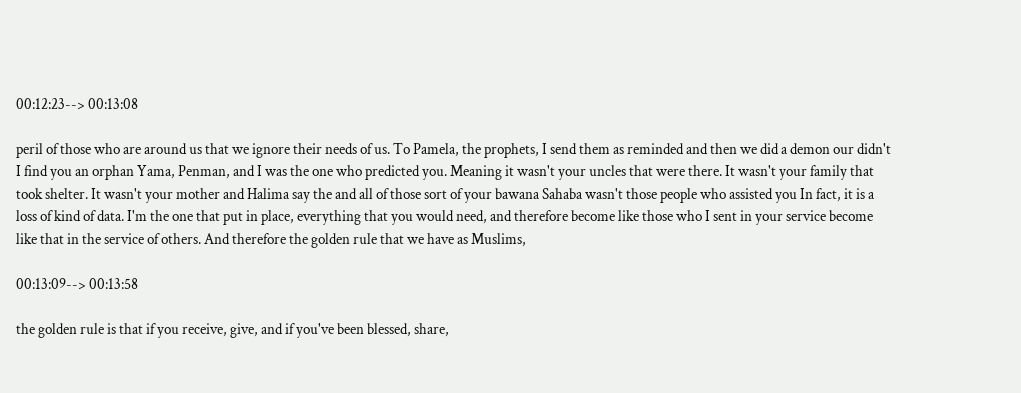00:12:23--> 00:13:08

peril of those who are around us that we ignore their needs of us. To Pamela, the prophets, I send them as reminded and then we did a demon our didn't I find you an orphan Yama, Penman, and I was the one who predicted you. Meaning it wasn't your uncles that were there. It wasn't your family that took shelter. It wasn't your mother and Halima say the and all of those sort of your bawana Sahaba wasn't those people who assisted you In fact, it is a loss of kind of data. I'm the one that put in place, everything that you would need, and therefore become like those who I sent in your service become like that in the service of others. And therefore the golden rule that we have as Muslims,

00:13:09--> 00:13:58

the golden rule is that if you receive, give, and if you've been blessed, share,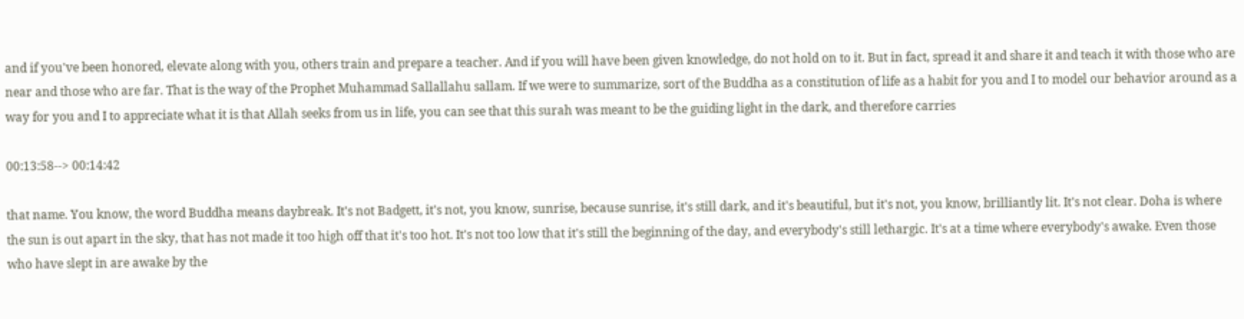and if you've been honored, elevate along with you, others train and prepare a teacher. And if you will have been given knowledge, do not hold on to it. But in fact, spread it and share it and teach it with those who are near and those who are far. That is the way of the Prophet Muhammad Sallallahu sallam. If we were to summarize, sort of the Buddha as a constitution of life as a habit for you and I to model our behavior around as a way for you and I to appreciate what it is that Allah seeks from us in life, you can see that this surah was meant to be the guiding light in the dark, and therefore carries

00:13:58--> 00:14:42

that name. You know, the word Buddha means daybreak. It's not Badgett, it's not, you know, sunrise, because sunrise, it's still dark, and it's beautiful, but it's not, you know, brilliantly lit. It's not clear. Doha is where the sun is out apart in the sky, that has not made it too high off that it's too hot. It's not too low that it's still the beginning of the day, and everybody's still lethargic. It's at a time where everybody's awake. Even those who have slept in are awake by the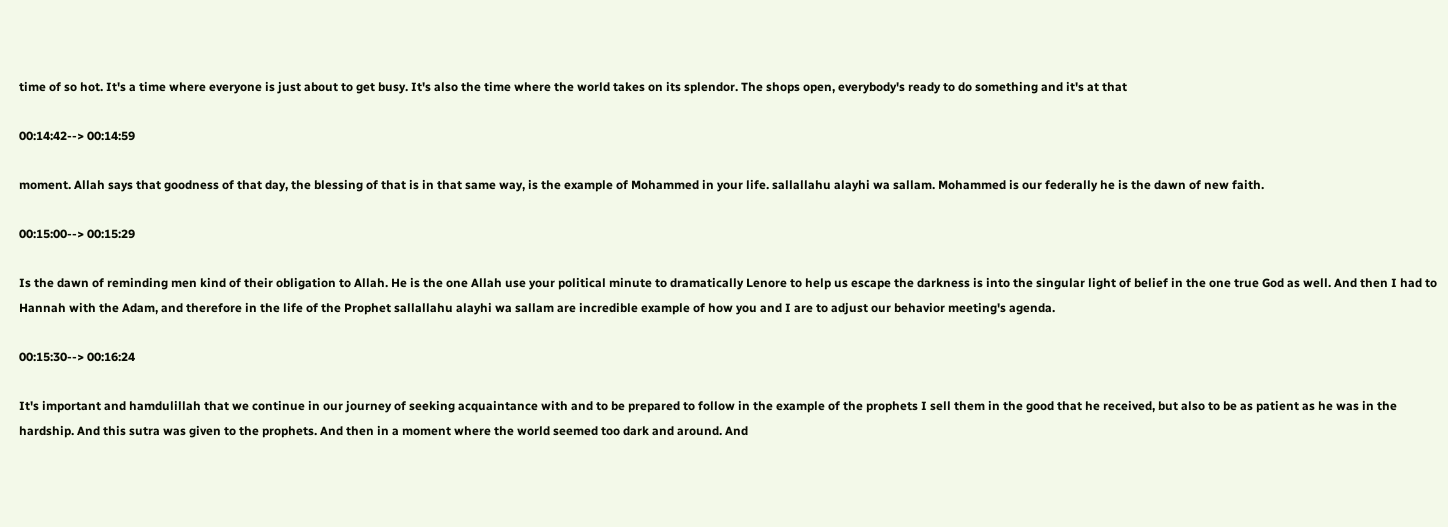time of so hot. It's a time where everyone is just about to get busy. It's also the time where the world takes on its splendor. The shops open, everybody's ready to do something and it's at that

00:14:42--> 00:14:59

moment. Allah says that goodness of that day, the blessing of that is in that same way, is the example of Mohammed in your life. sallallahu alayhi wa sallam. Mohammed is our federally he is the dawn of new faith.

00:15:00--> 00:15:29

Is the dawn of reminding men kind of their obligation to Allah. He is the one Allah use your political minute to dramatically Lenore to help us escape the darkness is into the singular light of belief in the one true God as well. And then I had to Hannah with the Adam, and therefore in the life of the Prophet sallallahu alayhi wa sallam are incredible example of how you and I are to adjust our behavior meeting's agenda.

00:15:30--> 00:16:24

It's important and hamdulillah that we continue in our journey of seeking acquaintance with and to be prepared to follow in the example of the prophets I sell them in the good that he received, but also to be as patient as he was in the hardship. And this sutra was given to the prophets. And then in a moment where the world seemed too dark and around. And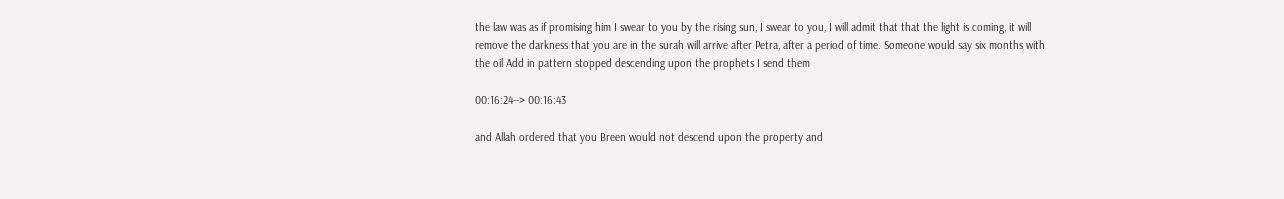the law was as if promising him I swear to you by the rising sun, I swear to you, I will admit that that the light is coming, it will remove the darkness that you are in the surah will arrive after Petra, after a period of time. Someone would say six months with the oil Add in pattern stopped descending upon the prophets I send them

00:16:24--> 00:16:43

and Allah ordered that you Breen would not descend upon the property and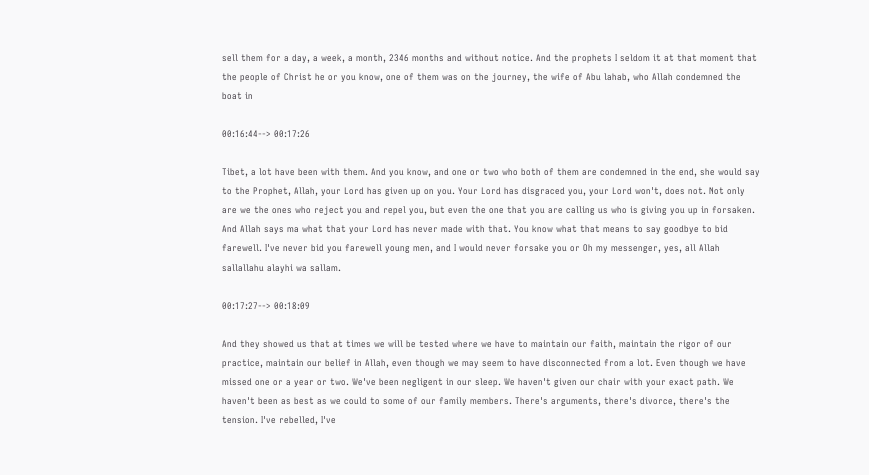sell them for a day, a week, a month, 2346 months and without notice. And the prophets I seldom it at that moment that the people of Christ he or you know, one of them was on the journey, the wife of Abu lahab, who Allah condemned the boat in

00:16:44--> 00:17:26

Tibet, a lot have been with them. And you know, and one or two who both of them are condemned in the end, she would say to the Prophet, Allah, your Lord has given up on you. Your Lord has disgraced you, your Lord won't, does not. Not only are we the ones who reject you and repel you, but even the one that you are calling us who is giving you up in forsaken. And Allah says ma what that your Lord has never made with that. You know what that means to say goodbye to bid farewell. I've never bid you farewell young men, and I would never forsake you or Oh my messenger, yes, all Allah sallallahu alayhi wa sallam.

00:17:27--> 00:18:09

And they showed us that at times we will be tested where we have to maintain our faith, maintain the rigor of our practice, maintain our belief in Allah, even though we may seem to have disconnected from a lot. Even though we have missed one or a year or two. We've been negligent in our sleep. We haven't given our chair with your exact path. We haven't been as best as we could to some of our family members. There's arguments, there's divorce, there's the tension. I've rebelled, I've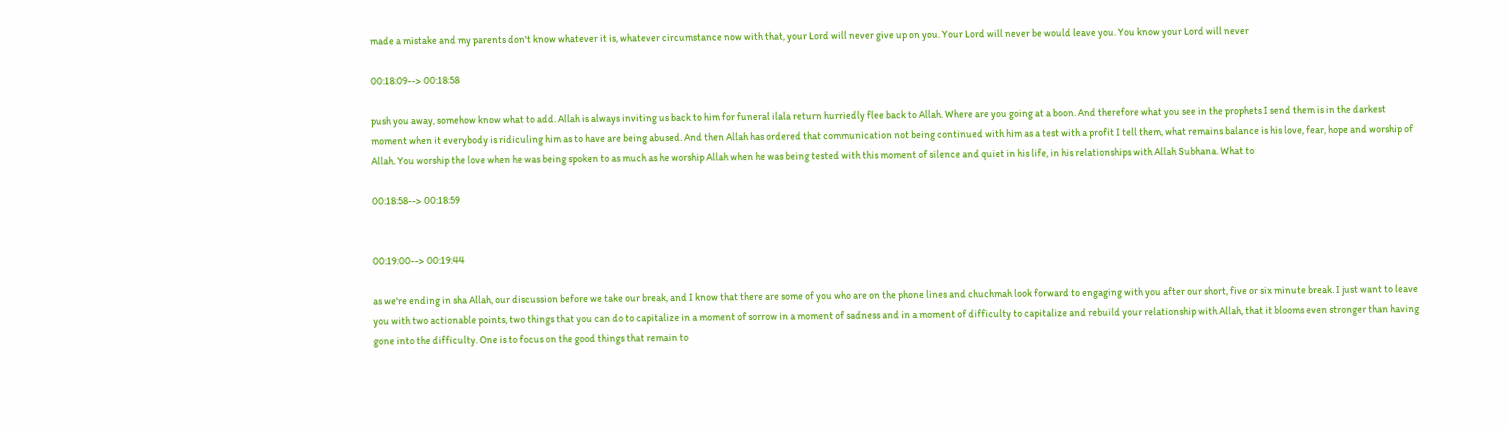made a mistake and my parents don't know whatever it is, whatever circumstance now with that, your Lord will never give up on you. Your Lord will never be would leave you. You know your Lord will never

00:18:09--> 00:18:58

push you away, somehow know what to add. Allah is always inviting us back to him for funeral ilala return hurriedly flee back to Allah. Where are you going at a boon. And therefore what you see in the prophets I send them is in the darkest moment when it everybody is ridiculing him as to have are being abused. And then Allah has ordered that communication not being continued with him as a test with a profit I tell them, what remains balance is his love, fear, hope and worship of Allah. You worship the love when he was being spoken to as much as he worship Allah when he was being tested with this moment of silence and quiet in his life, in his relationships with Allah Subhana. What to

00:18:58--> 00:18:59


00:19:00--> 00:19:44

as we're ending in sha Allah, our discussion before we take our break, and I know that there are some of you who are on the phone lines and chuchmah look forward to engaging with you after our short, five or six minute break. I just want to leave you with two actionable points, two things that you can do to capitalize in a moment of sorrow in a moment of sadness and in a moment of difficulty to capitalize and rebuild your relationship with Allah, that it blooms even stronger than having gone into the difficulty. One is to focus on the good things that remain to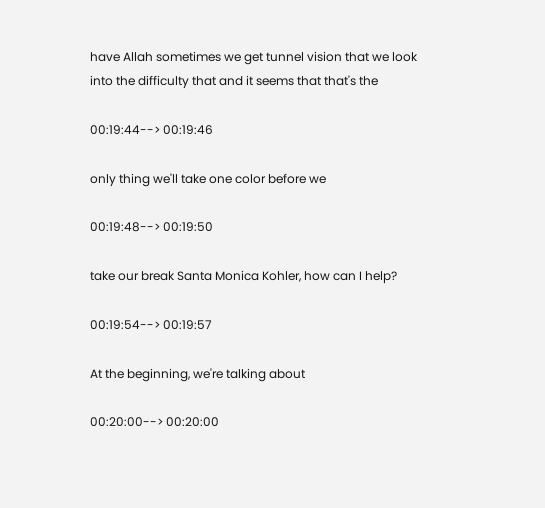have Allah sometimes we get tunnel vision that we look into the difficulty that and it seems that that's the

00:19:44--> 00:19:46

only thing we'll take one color before we

00:19:48--> 00:19:50

take our break Santa Monica Kohler, how can I help?

00:19:54--> 00:19:57

At the beginning, we're talking about

00:20:00--> 00:20:00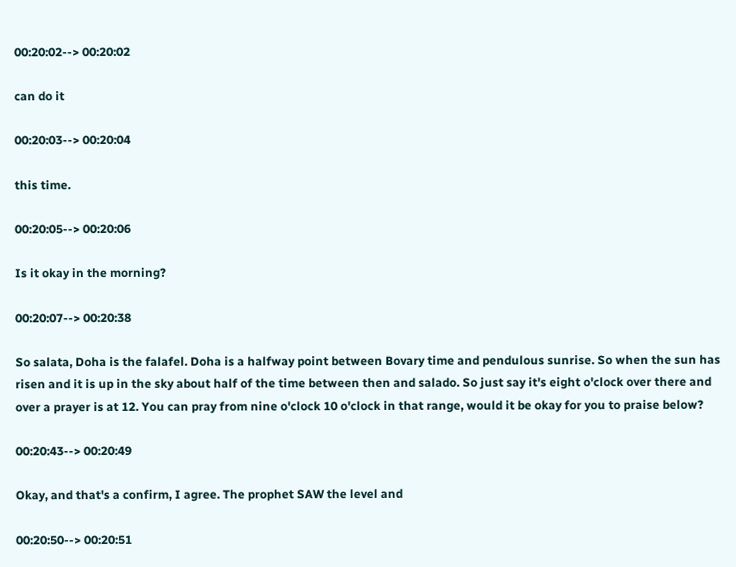00:20:02--> 00:20:02

can do it

00:20:03--> 00:20:04

this time.

00:20:05--> 00:20:06

Is it okay in the morning?

00:20:07--> 00:20:38

So salata, Doha is the falafel. Doha is a halfway point between Bovary time and pendulous sunrise. So when the sun has risen and it is up in the sky about half of the time between then and salado. So just say it's eight o'clock over there and over a prayer is at 12. You can pray from nine o'clock 10 o'clock in that range, would it be okay for you to praise below?

00:20:43--> 00:20:49

Okay, and that's a confirm, I agree. The prophet SAW the level and

00:20:50--> 00:20:51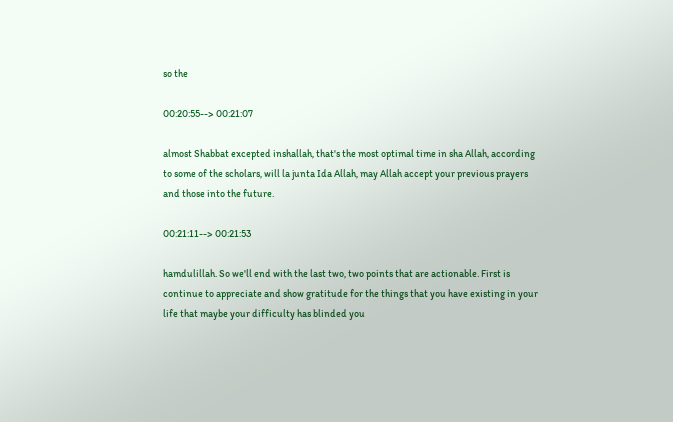so the

00:20:55--> 00:21:07

almost Shabbat excepted inshallah, that's the most optimal time in sha Allah, according to some of the scholars, will la junta Ida Allah, may Allah accept your previous prayers and those into the future.

00:21:11--> 00:21:53

hamdulillah. So we'll end with the last two, two points that are actionable. First is continue to appreciate and show gratitude for the things that you have existing in your life that maybe your difficulty has blinded you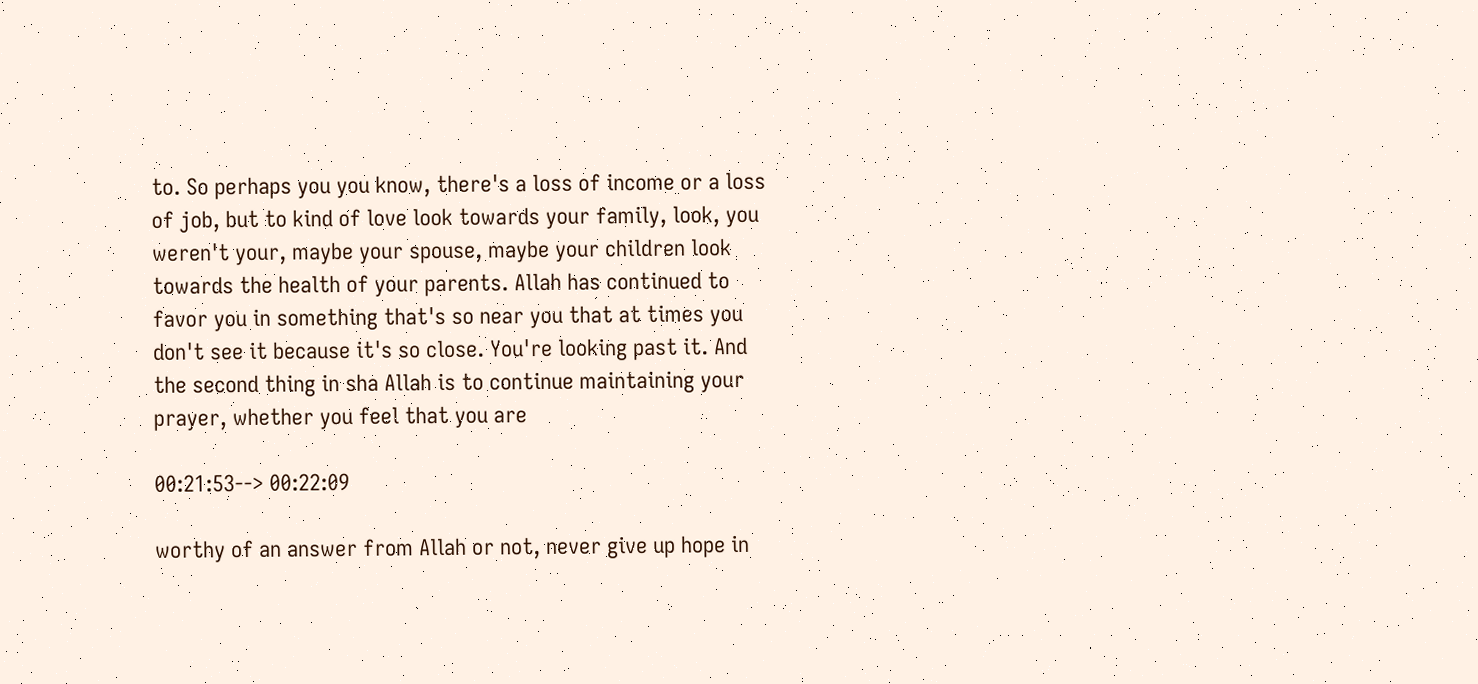to. So perhaps you you know, there's a loss of income or a loss of job, but to kind of love look towards your family, look, you weren't your, maybe your spouse, maybe your children look towards the health of your parents. Allah has continued to favor you in something that's so near you that at times you don't see it because it's so close. You're looking past it. And the second thing in sha Allah is to continue maintaining your prayer, whether you feel that you are

00:21:53--> 00:22:09

worthy of an answer from Allah or not, never give up hope in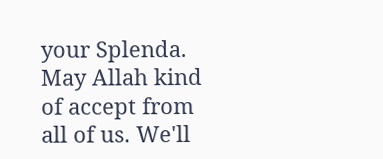your Splenda. May Allah kind of accept from all of us. We'll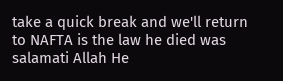take a quick break and we'll return to NAFTA is the law he died was salamati Allah He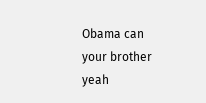Obama can your brother yeah